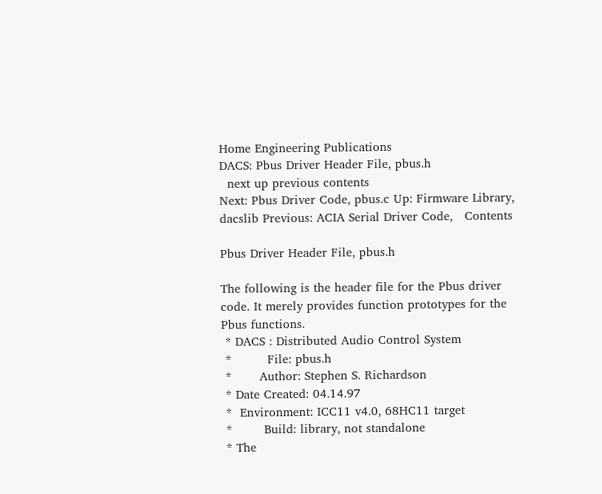Home Engineering Publications
DACS: Pbus Driver Header File, pbus.h
  next up previous contents
Next: Pbus Driver Code, pbus.c Up: Firmware Library, dacslib Previous: ACIA Serial Driver Code,   Contents

Pbus Driver Header File, pbus.h

The following is the header file for the Pbus driver code. It merely provides function prototypes for the Pbus functions.
 * DACS : Distributed Audio Control System
 *         File: pbus.h
 *       Author: Stephen S. Richardson
 * Date Created: 04.14.97
 *  Environment: ICC11 v4.0, 68HC11 target
 *        Build: library, not standalone
 * The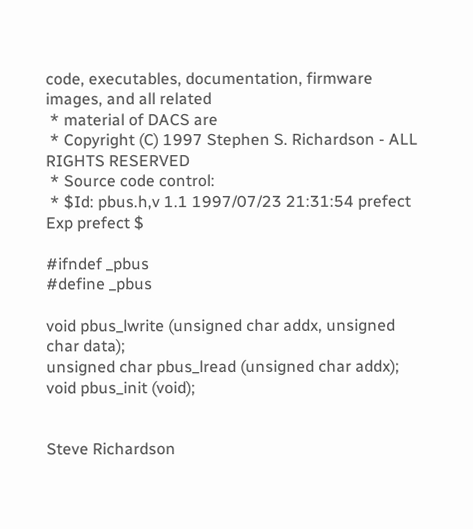code, executables, documentation, firmware images, and all related
 * material of DACS are
 * Copyright (C) 1997 Stephen S. Richardson - ALL RIGHTS RESERVED
 * Source code control:
 * $Id: pbus.h,v 1.1 1997/07/23 21:31:54 prefect Exp prefect $

#ifndef _pbus
#define _pbus

void pbus_lwrite (unsigned char addx, unsigned char data);
unsigned char pbus_lread (unsigned char addx);
void pbus_init (void);


Steve Richardson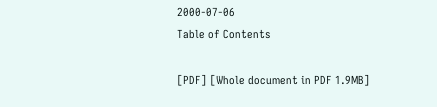2000-07-06
Table of Contents

[PDF] [Whole document in PDF 1.9MB]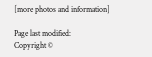[more photos and information]

Page last modified:
Copyright ©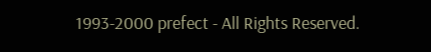1993-2000 prefect - All Rights Reserved.